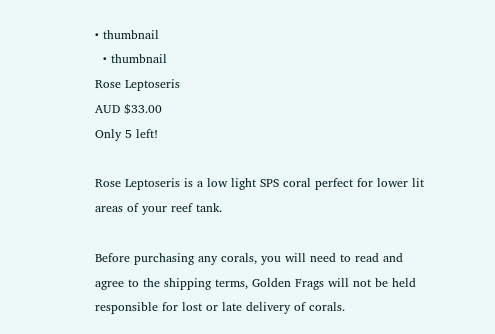• thumbnail
  • thumbnail
Rose Leptoseris
AUD $33.00
Only 5 left!

Rose Leptoseris is a low light SPS coral perfect for lower lit areas of your reef tank.

Before purchasing any corals, you will need to read and agree to the shipping terms, Golden Frags will not be held responsible for lost or late delivery of corals.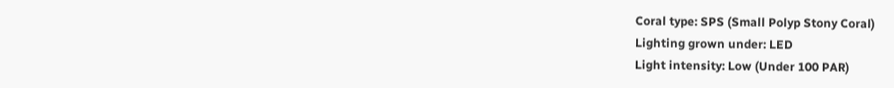Coral type: SPS (Small Polyp Stony Coral)
Lighting grown under: LED
Light intensity: Low (Under 100 PAR)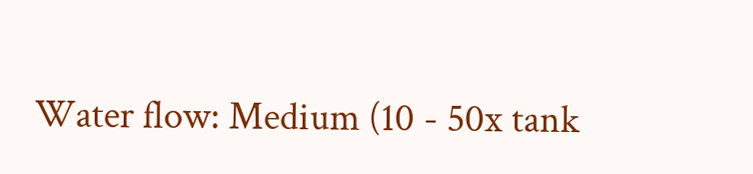Water flow: Medium (10 - 50x tank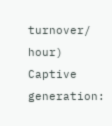turnover/ hour)
Captive generation: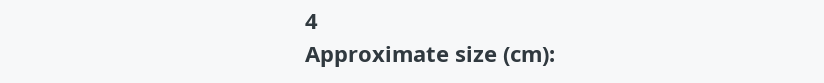4
Approximate size (cm):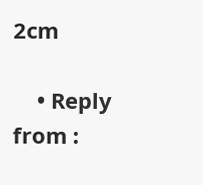2cm

    • Reply from :